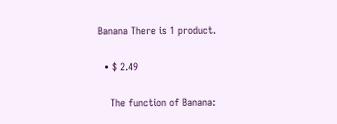Banana There is 1 product.

  • $ 2.49

    The function of Banana: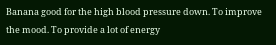Banana good for the high blood pressure down. To improve the mood. To provide a lot of energy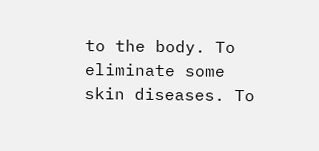to the body. To eliminate some skin diseases. To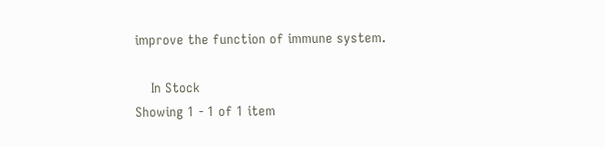improve the function of immune system.

    In Stock
Showing 1 - 1 of 1 item